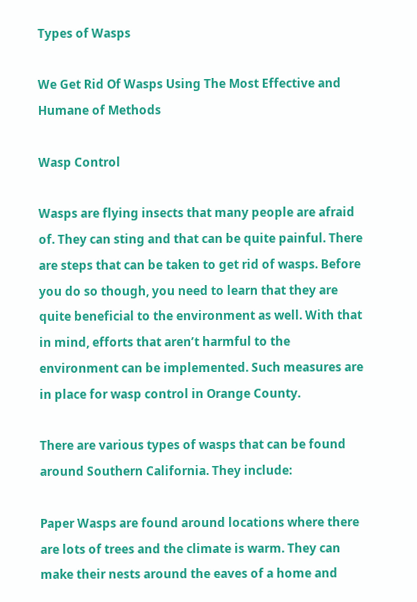Types of Wasps

We Get Rid Of Wasps Using The Most Effective and Humane of Methods

Wasp Control

Wasps are flying insects that many people are afraid of. They can sting and that can be quite painful. There are steps that can be taken to get rid of wasps. Before you do so though, you need to learn that they are quite beneficial to the environment as well. With that in mind, efforts that aren’t harmful to the environment can be implemented. Such measures are in place for wasp control in Orange County.

There are various types of wasps that can be found around Southern California. They include:

Paper Wasps are found around locations where there are lots of trees and the climate is warm. They can make their nests around the eaves of a home and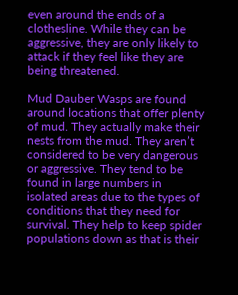even around the ends of a clothesline. While they can be aggressive, they are only likely to attack if they feel like they are being threatened.

Mud Dauber Wasps are found around locations that offer plenty of mud. They actually make their nests from the mud. They aren’t considered to be very dangerous or aggressive. They tend to be found in large numbers in isolated areas due to the types of conditions that they need for survival. They help to keep spider populations down as that is their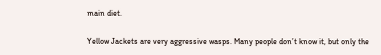main diet.

Yellow Jackets are very aggressive wasps. Many people don’t know it, but only the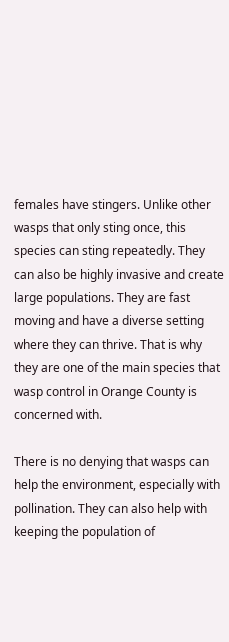females have stingers. Unlike other wasps that only sting once, this species can sting repeatedly. They can also be highly invasive and create large populations. They are fast moving and have a diverse setting where they can thrive. That is why they are one of the main species that wasp control in Orange County is concerned with.

There is no denying that wasps can help the environment, especially with pollination. They can also help with keeping the population of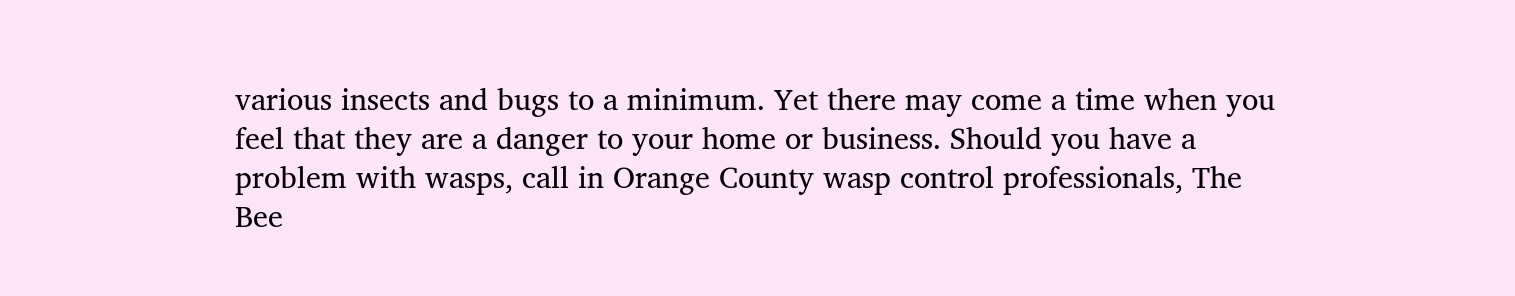various insects and bugs to a minimum. Yet there may come a time when you feel that they are a danger to your home or business. Should you have a problem with wasps, call in Orange County wasp control professionals, The Bee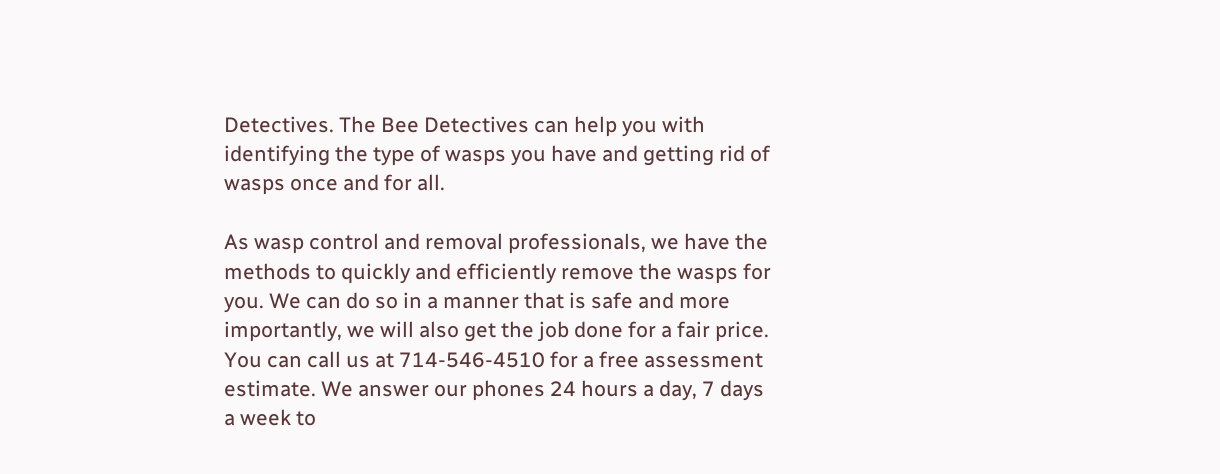Detectives. The Bee Detectives can help you with identifying the type of wasps you have and getting rid of wasps once and for all.

As wasp control and removal professionals, we have the methods to quickly and efficiently remove the wasps for you. We can do so in a manner that is safe and more importantly, we will also get the job done for a fair price. You can call us at 714-546-4510 for a free assessment estimate. We answer our phones 24 hours a day, 7 days a week to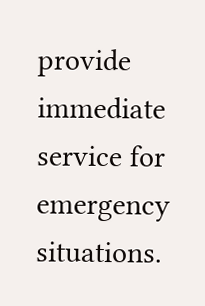provide immediate service for emergency situations.